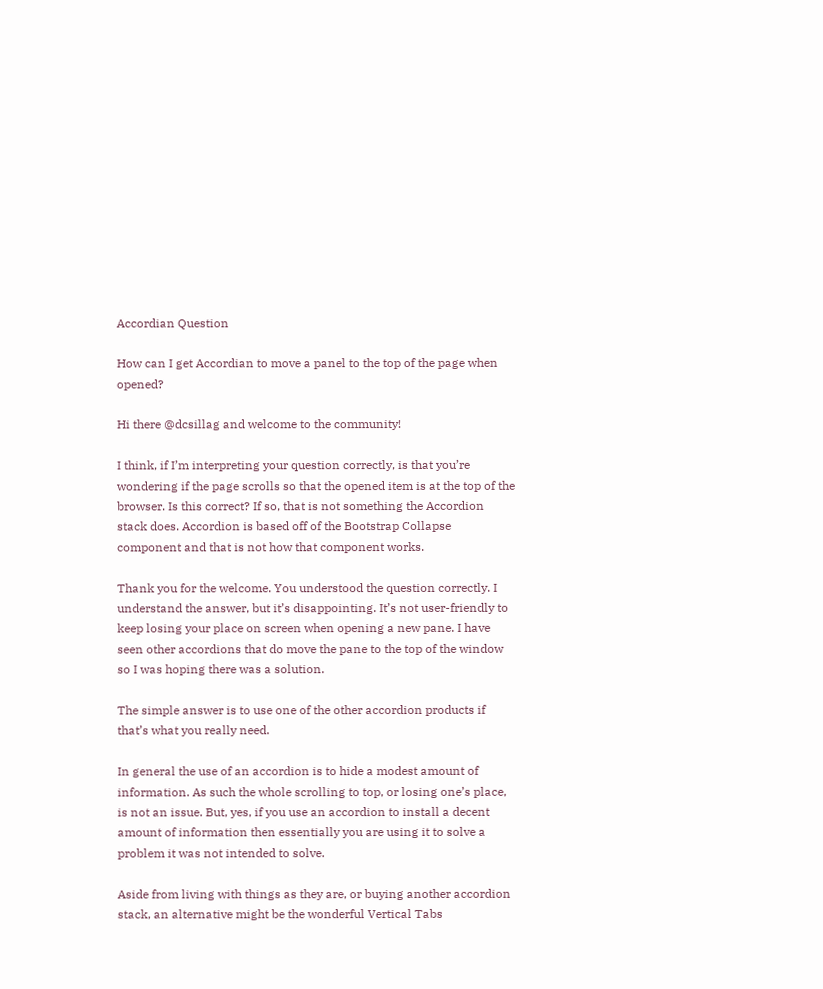Accordian Question

How can I get Accordian to move a panel to the top of the page when opened?

Hi there @dcsillag and welcome to the community!

I think, if I’m interpreting your question correctly, is that you’re wondering if the page scrolls so that the opened item is at the top of the browser. Is this correct? If so, that is not something the Accordion stack does. Accordion is based off of the Bootstrap Collapse component and that is not how that component works.

Thank you for the welcome. You understood the question correctly. I understand the answer, but it’s disappointing. It’s not user-friendly to keep losing your place on screen when opening a new pane. I have seen other accordions that do move the pane to the top of the window so I was hoping there was a solution.

The simple answer is to use one of the other accordion products if that’s what you really need.

In general the use of an accordion is to hide a modest amount of information. As such the whole scrolling to top, or losing one’s place, is not an issue. But, yes, if you use an accordion to install a decent amount of information then essentially you are using it to solve a problem it was not intended to solve.

Aside from living with things as they are, or buying another accordion stack, an alternative might be the wonderful Vertical Tabs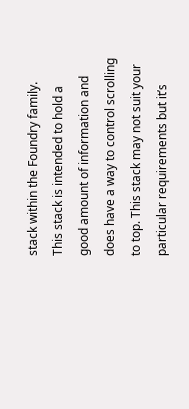stack within the Foundry family. This stack is intended to hold a good amount of information and does have a way to control scrolling to top. This stack may not suit your particular requirements but it’s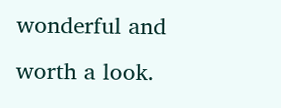wonderful and worth a look.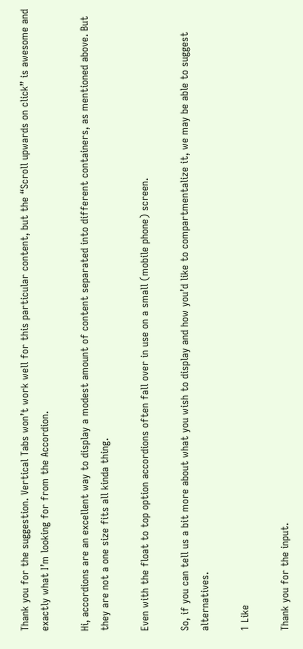Thank you for the suggestion. Vertical Tabs won’t work well for this particular content, but the “Scroll upwards on click” is awesome and exactly what I’m looking for from the Accordion.

Hi, accordions are an excellent way to display a modest amount of content separated into different containers, as mentioned above. But they are not a one size fits all kinda thing.

Even with the float to top option accordions often fall over in use on a small (mobile phone) screen.

So, if you can tell us a bit more about what you wish to display and how you’d like to compartmentalize it, we may be able to suggest alternatives.

1 Like

Thank you for the input.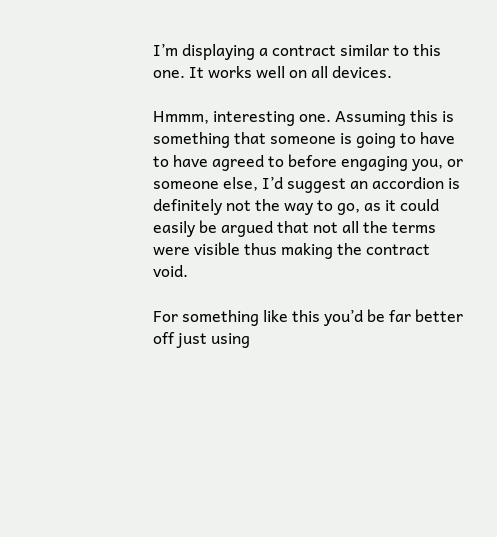I’m displaying a contract similar to this one. It works well on all devices.

Hmmm, interesting one. Assuming this is something that someone is going to have to have agreed to before engaging you, or someone else, I’d suggest an accordion is definitely not the way to go, as it could easily be argued that not all the terms were visible thus making the contract void.

For something like this you’d be far better off just using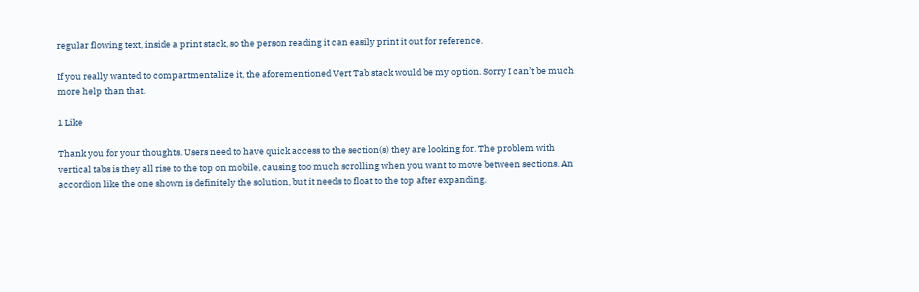regular flowing text, inside a print stack, so the person reading it can easily print it out for reference.

If you really wanted to compartmentalize it, the aforementioned Vert Tab stack would be my option. Sorry I can’t be much more help than that.

1 Like

Thank you for your thoughts. Users need to have quick access to the section(s) they are looking for. The problem with vertical tabs is they all rise to the top on mobile, causing too much scrolling when you want to move between sections. An accordion like the one shown is definitely the solution, but it needs to float to the top after expanding.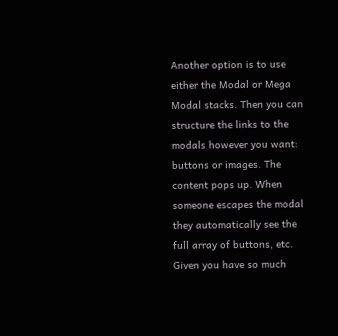Another option is to use either the Modal or Mega Modal stacks. Then you can structure the links to the modals however you want: buttons or images. The content pops up. When someone escapes the modal they automatically see the full array of buttons, etc. Given you have so much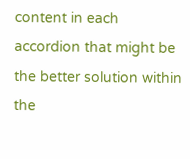content in each accordion that might be the better solution within the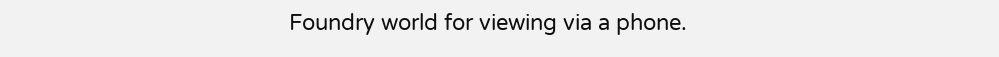Foundry world for viewing via a phone.